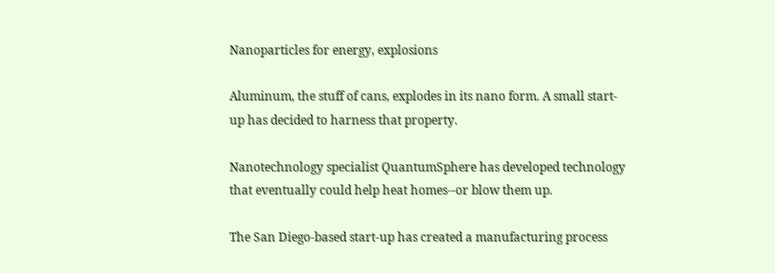Nanoparticles for energy, explosions

Aluminum, the stuff of cans, explodes in its nano form. A small start-up has decided to harness that property.

Nanotechnology specialist QuantumSphere has developed technology that eventually could help heat homes--or blow them up.

The San Diego-based start-up has created a manufacturing process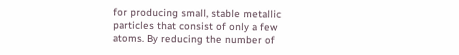for producing small, stable metallic particles that consist of only a few atoms. By reducing the number of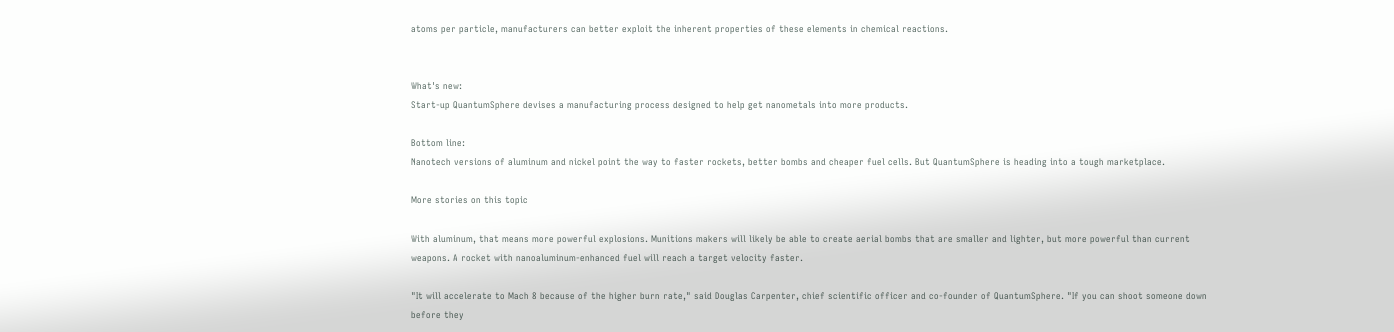atoms per particle, manufacturers can better exploit the inherent properties of these elements in chemical reactions.


What's new:
Start-up QuantumSphere devises a manufacturing process designed to help get nanometals into more products.

Bottom line:
Nanotech versions of aluminum and nickel point the way to faster rockets, better bombs and cheaper fuel cells. But QuantumSphere is heading into a tough marketplace.

More stories on this topic

With aluminum, that means more powerful explosions. Munitions makers will likely be able to create aerial bombs that are smaller and lighter, but more powerful than current weapons. A rocket with nanoaluminum-enhanced fuel will reach a target velocity faster.

"It will accelerate to Mach 8 because of the higher burn rate," said Douglas Carpenter, chief scientific officer and co-founder of QuantumSphere. "If you can shoot someone down before they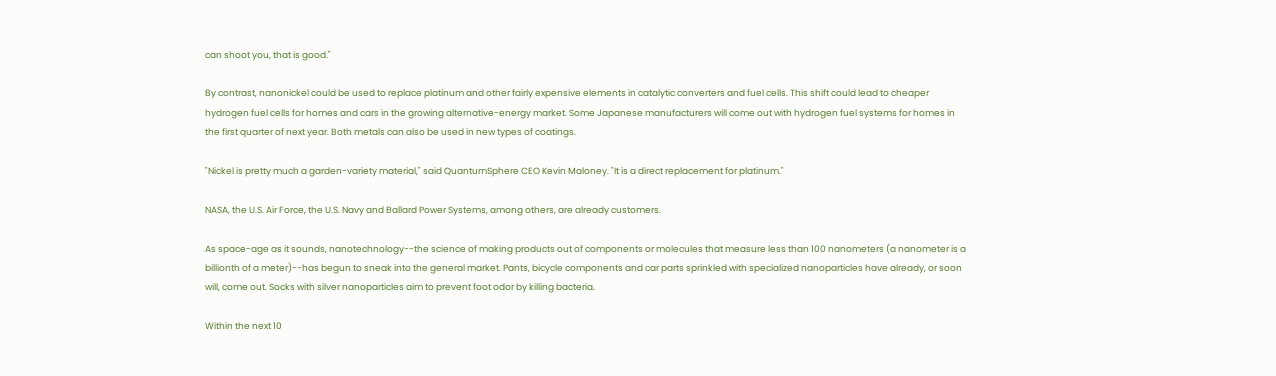can shoot you, that is good."

By contrast, nanonickel could be used to replace platinum and other fairly expensive elements in catalytic converters and fuel cells. This shift could lead to cheaper hydrogen fuel cells for homes and cars in the growing alternative-energy market. Some Japanese manufacturers will come out with hydrogen fuel systems for homes in the first quarter of next year. Both metals can also be used in new types of coatings.

"Nickel is pretty much a garden-variety material," said QuantumSphere CEO Kevin Maloney. "It is a direct replacement for platinum."

NASA, the U.S. Air Force, the U.S. Navy and Ballard Power Systems, among others, are already customers.

As space-age as it sounds, nanotechnology--the science of making products out of components or molecules that measure less than 100 nanometers (a nanometer is a billionth of a meter)--has begun to sneak into the general market. Pants, bicycle components and car parts sprinkled with specialized nanoparticles have already, or soon will, come out. Socks with silver nanoparticles aim to prevent foot odor by killing bacteria.

Within the next 10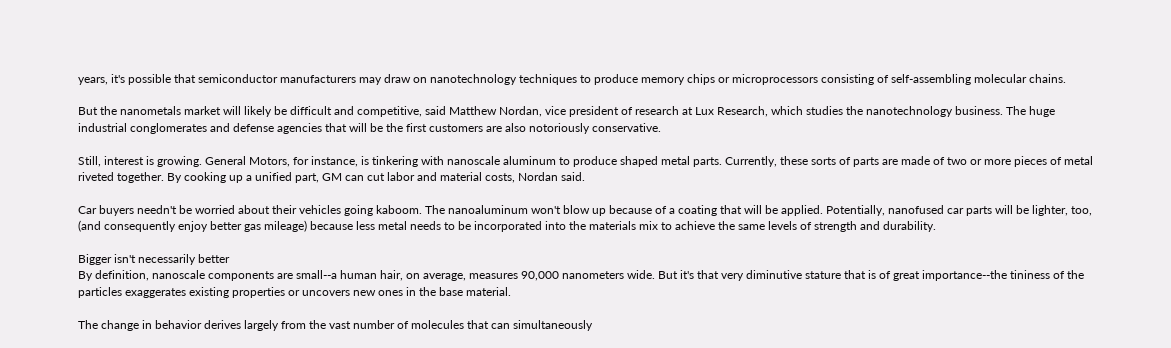years, it's possible that semiconductor manufacturers may draw on nanotechnology techniques to produce memory chips or microprocessors consisting of self-assembling molecular chains.

But the nanometals market will likely be difficult and competitive, said Matthew Nordan, vice president of research at Lux Research, which studies the nanotechnology business. The huge industrial conglomerates and defense agencies that will be the first customers are also notoriously conservative.

Still, interest is growing. General Motors, for instance, is tinkering with nanoscale aluminum to produce shaped metal parts. Currently, these sorts of parts are made of two or more pieces of metal riveted together. By cooking up a unified part, GM can cut labor and material costs, Nordan said.

Car buyers needn't be worried about their vehicles going kaboom. The nanoaluminum won't blow up because of a coating that will be applied. Potentially, nanofused car parts will be lighter, too, (and consequently enjoy better gas mileage) because less metal needs to be incorporated into the materials mix to achieve the same levels of strength and durability.

Bigger isn't necessarily better
By definition, nanoscale components are small--a human hair, on average, measures 90,000 nanometers wide. But it's that very diminutive stature that is of great importance--the tininess of the particles exaggerates existing properties or uncovers new ones in the base material.

The change in behavior derives largely from the vast number of molecules that can simultaneously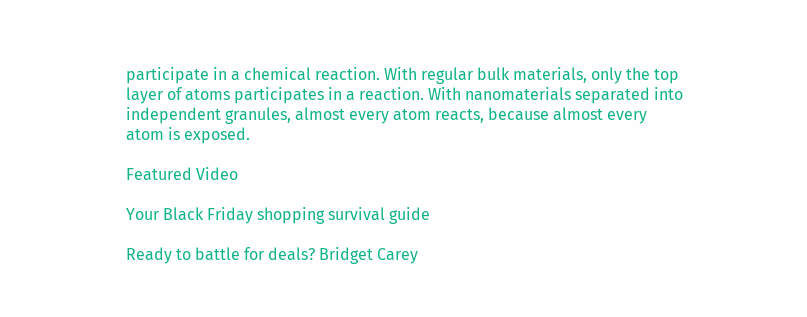participate in a chemical reaction. With regular bulk materials, only the top layer of atoms participates in a reaction. With nanomaterials separated into independent granules, almost every atom reacts, because almost every atom is exposed.

Featured Video

Your Black Friday shopping survival guide

Ready to battle for deals? Bridget Carey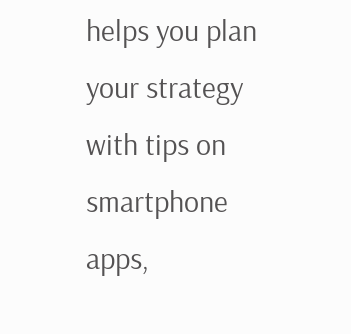helps you plan your strategy with tips on smartphone apps,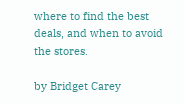where to find the best deals, and when to avoid the stores.

by Bridget Carey